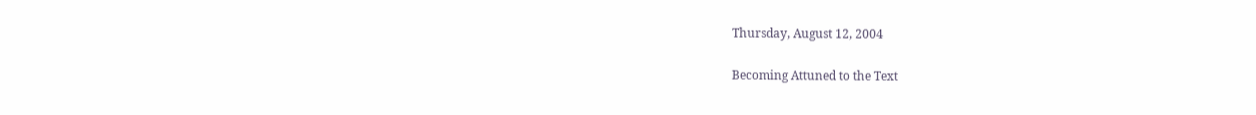Thursday, August 12, 2004

Becoming Attuned to the Text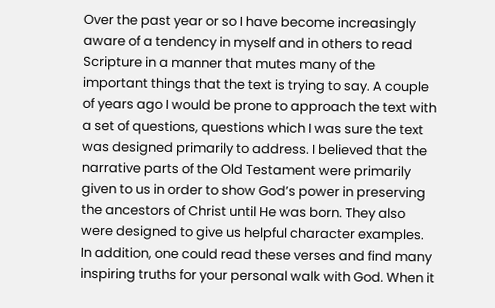Over the past year or so I have become increasingly aware of a tendency in myself and in others to read Scripture in a manner that mutes many of the important things that the text is trying to say. A couple of years ago I would be prone to approach the text with a set of questions, questions which I was sure the text was designed primarily to address. I believed that the narrative parts of the Old Testament were primarily given to us in order to show God’s power in preserving the ancestors of Christ until He was born. They also were designed to give us helpful character examples. In addition, one could read these verses and find many inspiring truths for your personal walk with God. When it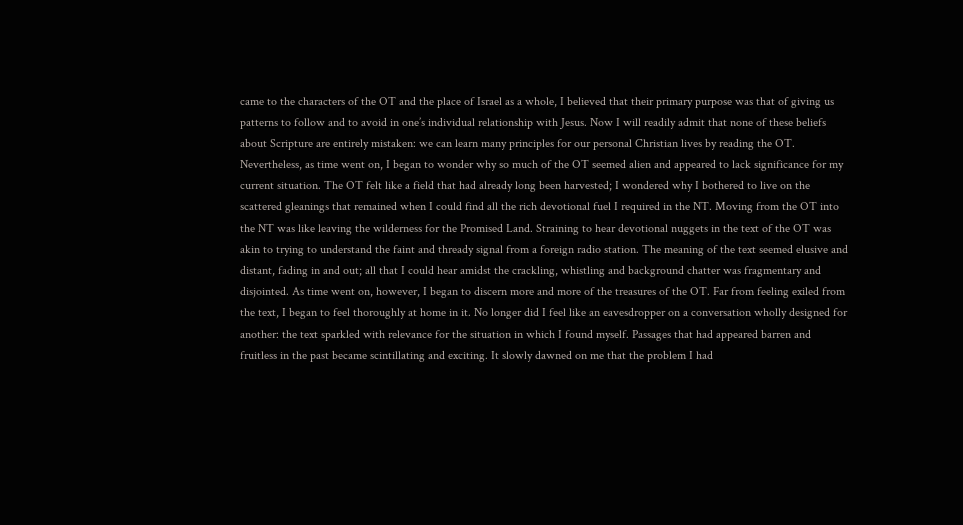came to the characters of the OT and the place of Israel as a whole, I believed that their primary purpose was that of giving us patterns to follow and to avoid in one’s individual relationship with Jesus. Now I will readily admit that none of these beliefs about Scripture are entirely mistaken: we can learn many principles for our personal Christian lives by reading the OT. Nevertheless, as time went on, I began to wonder why so much of the OT seemed alien and appeared to lack significance for my current situation. The OT felt like a field that had already long been harvested; I wondered why I bothered to live on the scattered gleanings that remained when I could find all the rich devotional fuel I required in the NT. Moving from the OT into the NT was like leaving the wilderness for the Promised Land. Straining to hear devotional nuggets in the text of the OT was akin to trying to understand the faint and thready signal from a foreign radio station. The meaning of the text seemed elusive and distant, fading in and out; all that I could hear amidst the crackling, whistling and background chatter was fragmentary and disjointed. As time went on, however, I began to discern more and more of the treasures of the OT. Far from feeling exiled from the text, I began to feel thoroughly at home in it. No longer did I feel like an eavesdropper on a conversation wholly designed for another: the text sparkled with relevance for the situation in which I found myself. Passages that had appeared barren and fruitless in the past became scintillating and exciting. It slowly dawned on me that the problem I had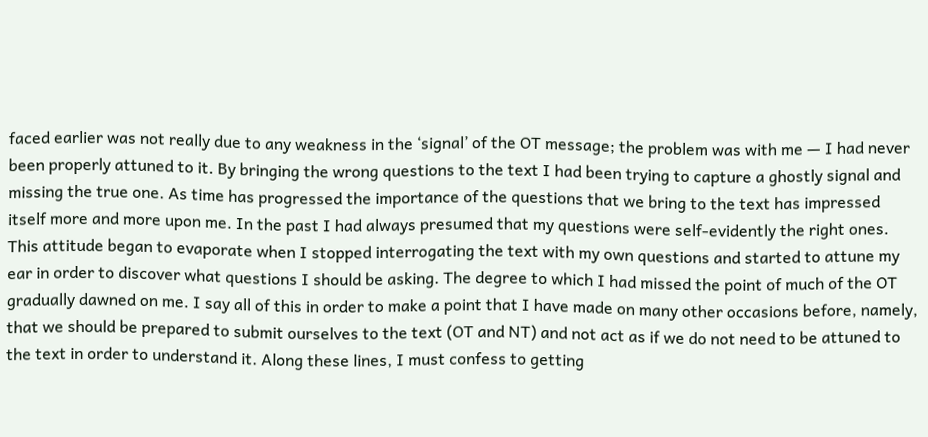faced earlier was not really due to any weakness in the ‘signal’ of the OT message; the problem was with me — I had never been properly attuned to it. By bringing the wrong questions to the text I had been trying to capture a ghostly signal and missing the true one. As time has progressed the importance of the questions that we bring to the text has impressed itself more and more upon me. In the past I had always presumed that my questions were self-evidently the right ones. This attitude began to evaporate when I stopped interrogating the text with my own questions and started to attune my ear in order to discover what questions I should be asking. The degree to which I had missed the point of much of the OT gradually dawned on me. I say all of this in order to make a point that I have made on many other occasions before, namely, that we should be prepared to submit ourselves to the text (OT and NT) and not act as if we do not need to be attuned to the text in order to understand it. Along these lines, I must confess to getting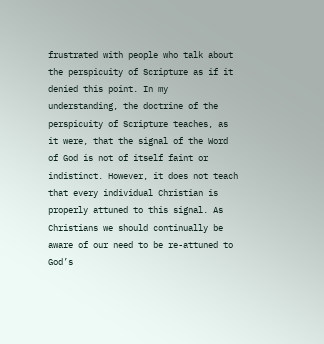frustrated with people who talk about the perspicuity of Scripture as if it denied this point. In my understanding, the doctrine of the perspicuity of Scripture teaches, as it were, that the signal of the Word of God is not of itself faint or indistinct. However, it does not teach that every individual Christian is properly attuned to this signal. As Christians we should continually be aware of our need to be re-attuned to God’s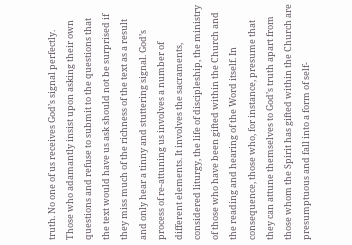truth. No one of us receives God’s signal perfectly. Those who adamantly insist upon asking their own questions and refuse to submit to the questions that the text would have us ask should not be surprised if they miss much of the richness of the text as a result and only hear a tinny and stuttering signal. God’s process of re-attuning us involves a number of different elements. It involves the sacraments, considered liturgy, the life of discipleship, the ministry of those who have been gifted within the Church and the reading and hearing of the Word itself. In consequence, those who, for instance, presume that they can attune themselves to God’s truth apart from those whom the Spirit has gifted within the Church are presumptuous and fall into a form of self-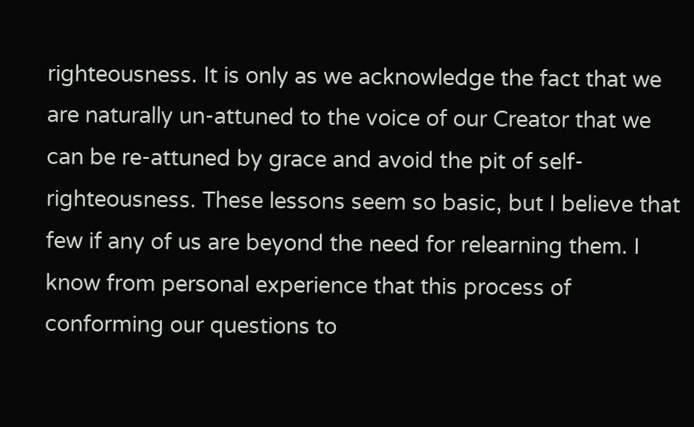righteousness. It is only as we acknowledge the fact that we are naturally un-attuned to the voice of our Creator that we can be re-attuned by grace and avoid the pit of self-righteousness. These lessons seem so basic, but I believe that few if any of us are beyond the need for relearning them. I know from personal experience that this process of conforming our questions to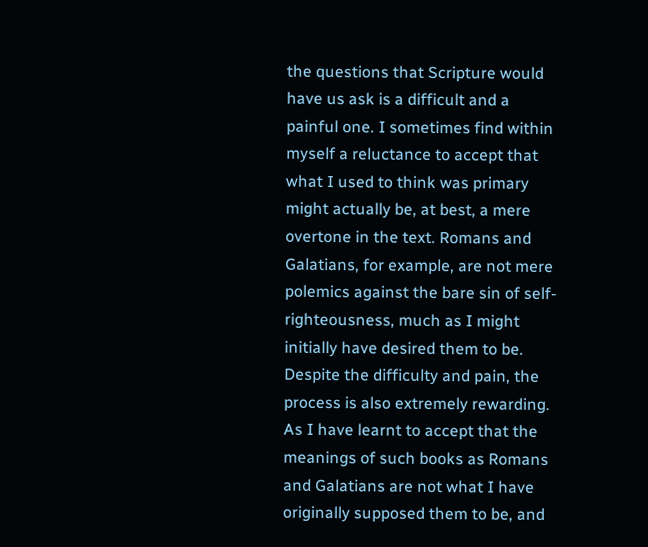the questions that Scripture would have us ask is a difficult and a painful one. I sometimes find within myself a reluctance to accept that what I used to think was primary might actually be, at best, a mere overtone in the text. Romans and Galatians, for example, are not mere polemics against the bare sin of self-righteousness, much as I might initially have desired them to be. Despite the difficulty and pain, the process is also extremely rewarding. As I have learnt to accept that the meanings of such books as Romans and Galatians are not what I have originally supposed them to be, and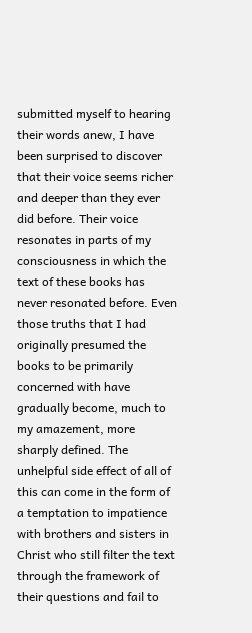submitted myself to hearing their words anew, I have been surprised to discover that their voice seems richer and deeper than they ever did before. Their voice resonates in parts of my consciousness in which the text of these books has never resonated before. Even those truths that I had originally presumed the books to be primarily concerned with have gradually become, much to my amazement, more sharply defined. The unhelpful side effect of all of this can come in the form of a temptation to impatience with brothers and sisters in Christ who still filter the text through the framework of their questions and fail to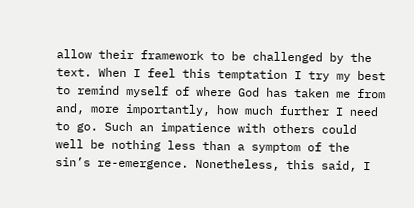allow their framework to be challenged by the text. When I feel this temptation I try my best to remind myself of where God has taken me from and, more importantly, how much further I need to go. Such an impatience with others could well be nothing less than a symptom of the sin’s re-emergence. Nonetheless, this said, I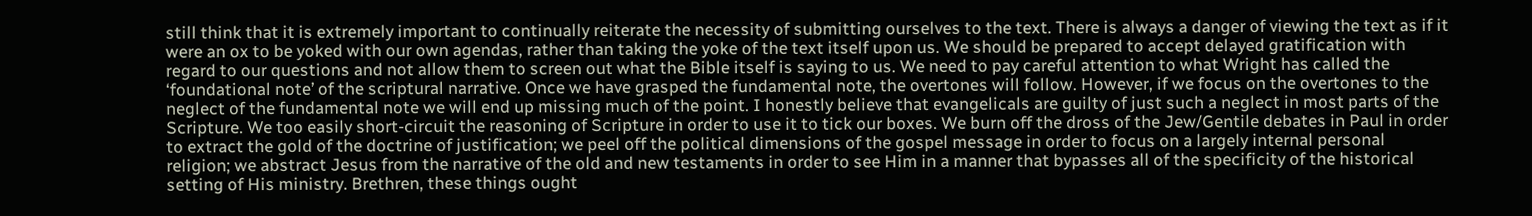still think that it is extremely important to continually reiterate the necessity of submitting ourselves to the text. There is always a danger of viewing the text as if it were an ox to be yoked with our own agendas, rather than taking the yoke of the text itself upon us. We should be prepared to accept delayed gratification with regard to our questions and not allow them to screen out what the Bible itself is saying to us. We need to pay careful attention to what Wright has called the ‘foundational note’ of the scriptural narrative. Once we have grasped the fundamental note, the overtones will follow. However, if we focus on the overtones to the neglect of the fundamental note we will end up missing much of the point. I honestly believe that evangelicals are guilty of just such a neglect in most parts of the Scripture. We too easily short-circuit the reasoning of Scripture in order to use it to tick our boxes. We burn off the dross of the Jew/Gentile debates in Paul in order to extract the gold of the doctrine of justification; we peel off the political dimensions of the gospel message in order to focus on a largely internal personal religion; we abstract Jesus from the narrative of the old and new testaments in order to see Him in a manner that bypasses all of the specificity of the historical setting of His ministry. Brethren, these things ought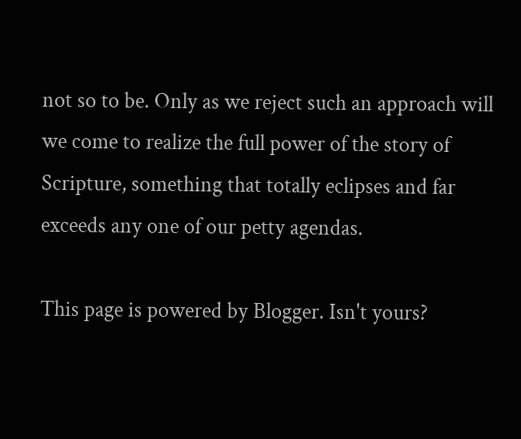not so to be. Only as we reject such an approach will we come to realize the full power of the story of Scripture, something that totally eclipses and far exceeds any one of our petty agendas.

This page is powered by Blogger. Isn't yours?